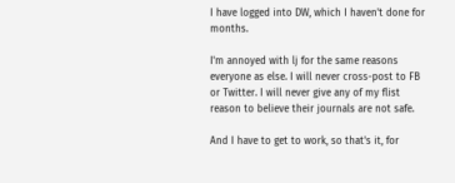I have logged into DW, which I haven't done for months.

I'm annoyed with lj for the same reasons everyone as else. I will never cross-post to FB or Twitter. I will never give any of my flist reason to believe their journals are not safe.

And I have to get to work, so that's it, for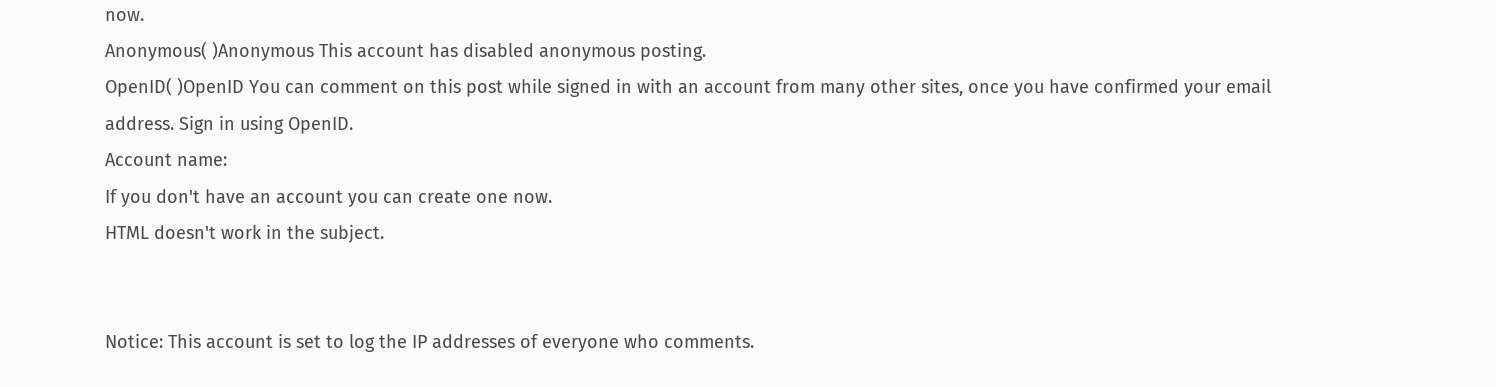now.
Anonymous( )Anonymous This account has disabled anonymous posting.
OpenID( )OpenID You can comment on this post while signed in with an account from many other sites, once you have confirmed your email address. Sign in using OpenID.
Account name:
If you don't have an account you can create one now.
HTML doesn't work in the subject.


Notice: This account is set to log the IP addresses of everyone who comments.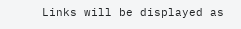Links will be displayed as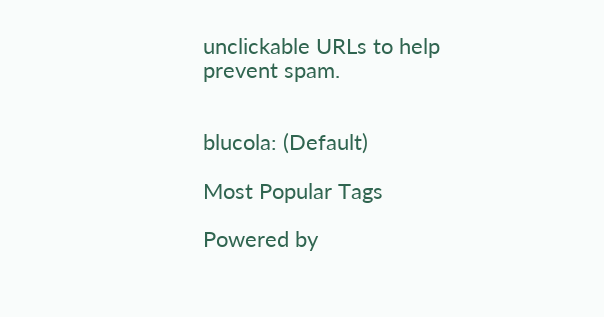unclickable URLs to help prevent spam.


blucola: (Default)

Most Popular Tags

Powered by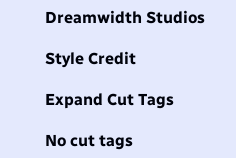Dreamwidth Studios

Style Credit

Expand Cut Tags

No cut tags